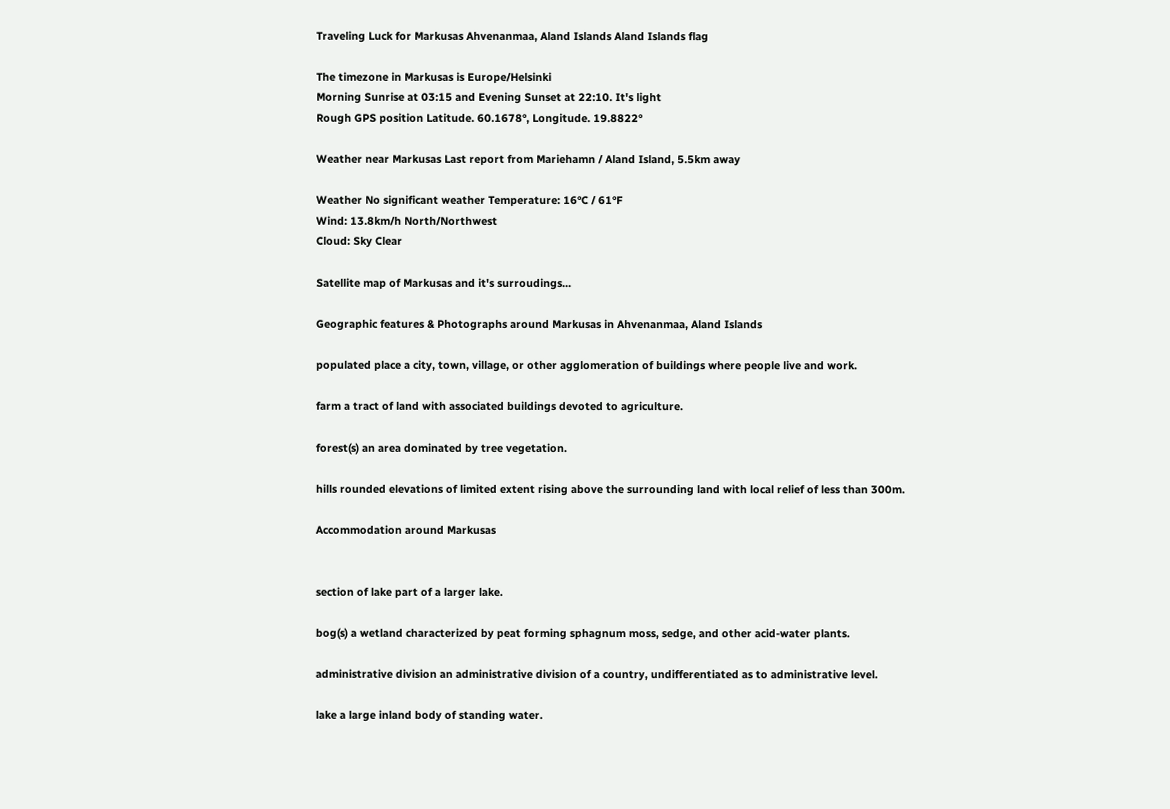Traveling Luck for Markusas Ahvenanmaa, Aland Islands Aland Islands flag

The timezone in Markusas is Europe/Helsinki
Morning Sunrise at 03:15 and Evening Sunset at 22:10. It's light
Rough GPS position Latitude. 60.1678°, Longitude. 19.8822°

Weather near Markusas Last report from Mariehamn / Aland Island, 5.5km away

Weather No significant weather Temperature: 16°C / 61°F
Wind: 13.8km/h North/Northwest
Cloud: Sky Clear

Satellite map of Markusas and it's surroudings...

Geographic features & Photographs around Markusas in Ahvenanmaa, Aland Islands

populated place a city, town, village, or other agglomeration of buildings where people live and work.

farm a tract of land with associated buildings devoted to agriculture.

forest(s) an area dominated by tree vegetation.

hills rounded elevations of limited extent rising above the surrounding land with local relief of less than 300m.

Accommodation around Markusas


section of lake part of a larger lake.

bog(s) a wetland characterized by peat forming sphagnum moss, sedge, and other acid-water plants.

administrative division an administrative division of a country, undifferentiated as to administrative level.

lake a large inland body of standing water.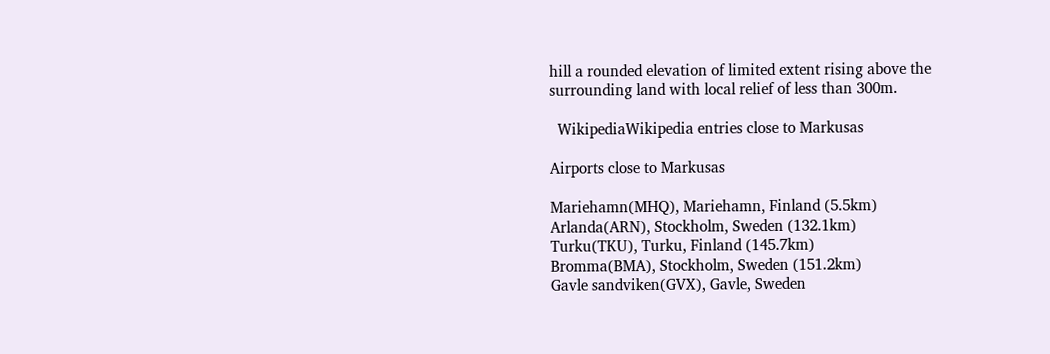hill a rounded elevation of limited extent rising above the surrounding land with local relief of less than 300m.

  WikipediaWikipedia entries close to Markusas

Airports close to Markusas

Mariehamn(MHQ), Mariehamn, Finland (5.5km)
Arlanda(ARN), Stockholm, Sweden (132.1km)
Turku(TKU), Turku, Finland (145.7km)
Bromma(BMA), Stockholm, Sweden (151.2km)
Gavle sandviken(GVX), Gavle, Sweden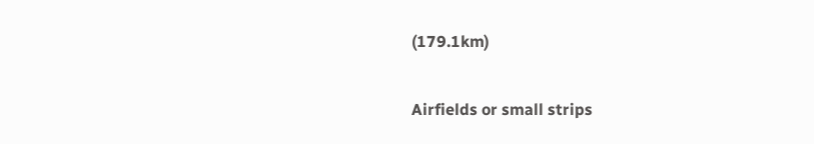(179.1km)

Airfields or small strips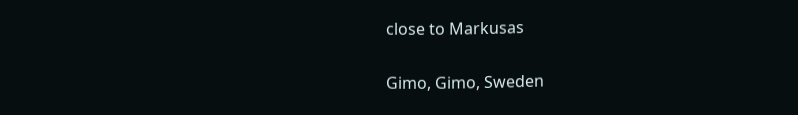close to Markusas

Gimo, Gimo, Sweden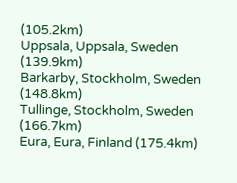(105.2km)
Uppsala, Uppsala, Sweden (139.9km)
Barkarby, Stockholm, Sweden (148.8km)
Tullinge, Stockholm, Sweden (166.7km)
Eura, Eura, Finland (175.4km)